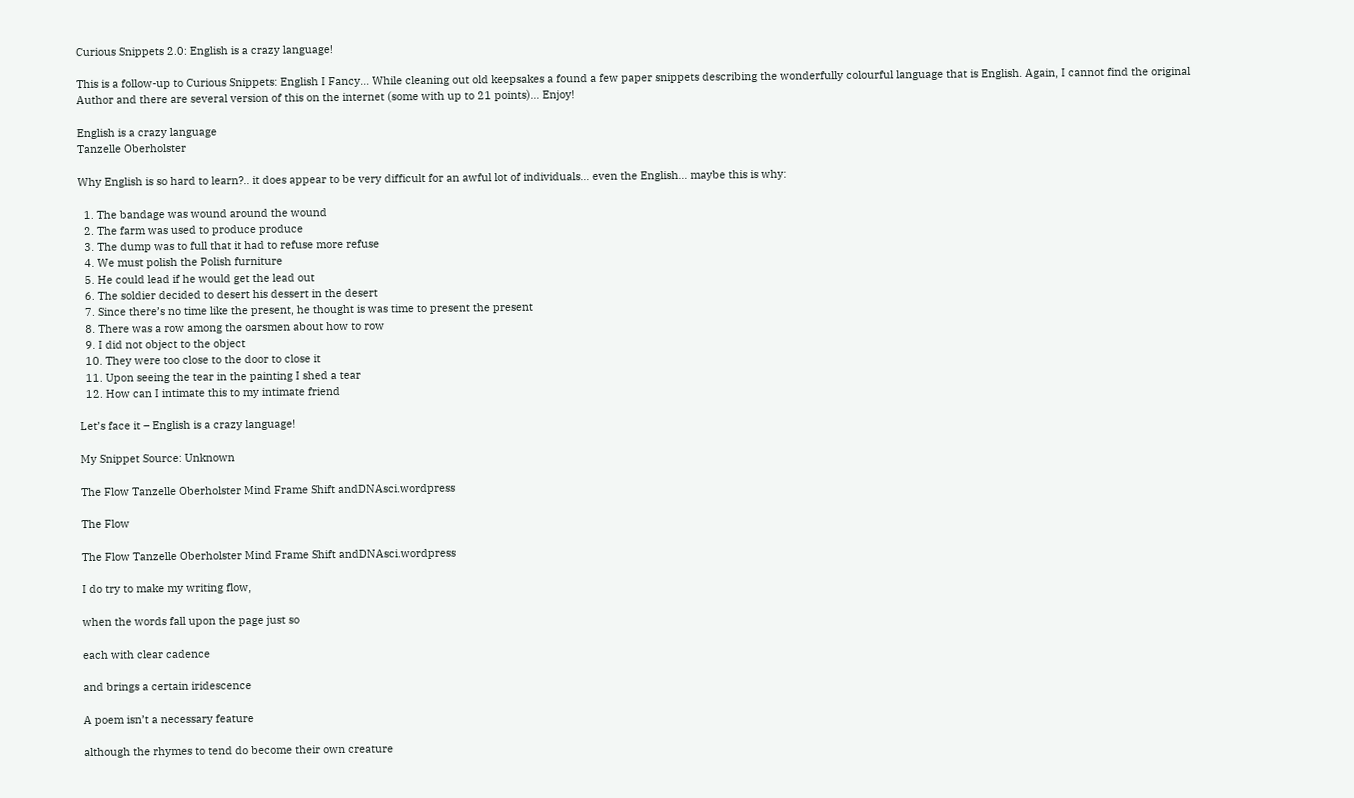Curious Snippets 2.0: English is a crazy language!

This is a follow-up to Curious Snippets: English I Fancy… While cleaning out old keepsakes a found a few paper snippets describing the wonderfully colourful language that is English. Again, I cannot find the original Author and there are several version of this on the internet (some with up to 21 points)… Enjoy!

English is a crazy language
Tanzelle Oberholster

Why English is so hard to learn?.. it does appear to be very difficult for an awful lot of individuals… even the English… maybe this is why:

  1. The bandage was wound around the wound
  2. The farm was used to produce produce
  3. The dump was to full that it had to refuse more refuse
  4. We must polish the Polish furniture
  5. He could lead if he would get the lead out
  6. The soldier decided to desert his dessert in the desert
  7. Since there’s no time like the present, he thought is was time to present the present
  8. There was a row among the oarsmen about how to row
  9. I did not object to the object
  10. They were too close to the door to close it
  11. Upon seeing the tear in the painting I shed a tear
  12. How can I intimate this to my intimate friend

Let’s face it – English is a crazy language!

My Snippet Source: Unknown

The Flow Tanzelle Oberholster Mind Frame Shift andDNAsci.wordpress

The Flow

The Flow Tanzelle Oberholster Mind Frame Shift andDNAsci.wordpress

I do try to make my writing flow,

when the words fall upon the page just so

each with clear cadence

and brings a certain iridescence

A poem isn’t a necessary feature

although the rhymes to tend do become their own creature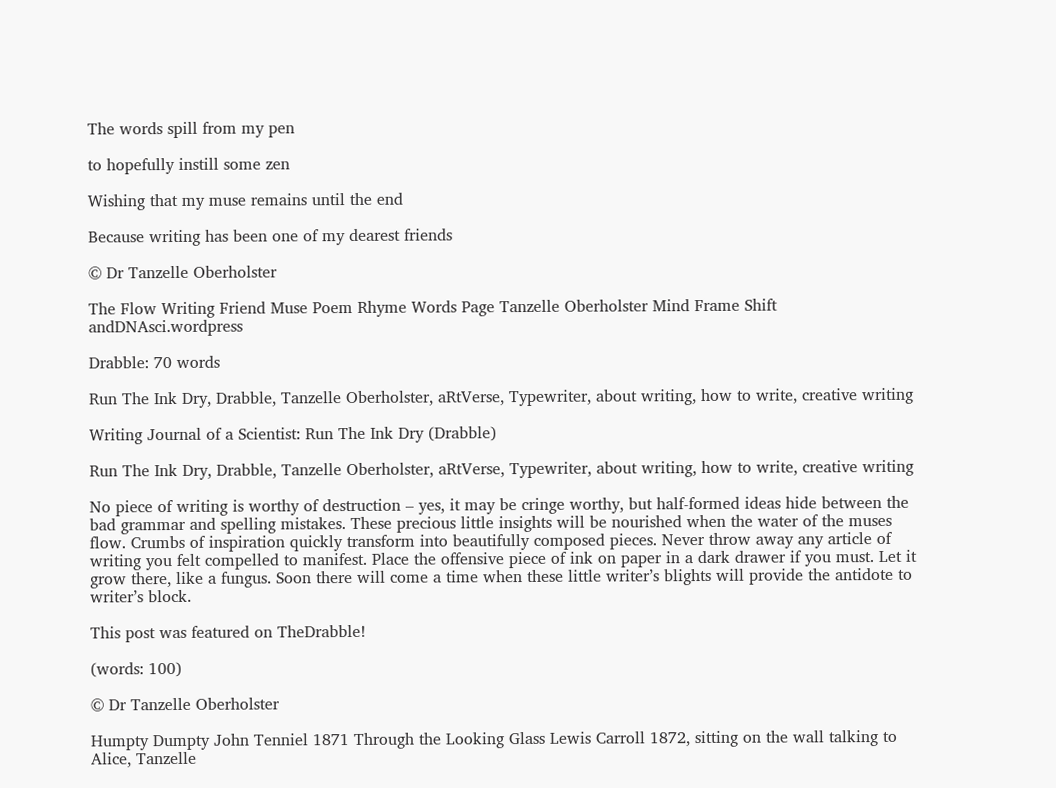The words spill from my pen

to hopefully instill some zen

Wishing that my muse remains until the end

Because writing has been one of my dearest friends

© Dr Tanzelle Oberholster

The Flow Writing Friend Muse Poem Rhyme Words Page Tanzelle Oberholster Mind Frame Shift andDNAsci.wordpress

Drabble: 70 words

Run The Ink Dry, Drabble, Tanzelle Oberholster, aRtVerse, Typewriter, about writing, how to write, creative writing

Writing Journal of a Scientist: Run The Ink Dry (Drabble)

Run The Ink Dry, Drabble, Tanzelle Oberholster, aRtVerse, Typewriter, about writing, how to write, creative writing

No piece of writing is worthy of destruction – yes, it may be cringe worthy, but half-formed ideas hide between the bad grammar and spelling mistakes. These precious little insights will be nourished when the water of the muses flow. Crumbs of inspiration quickly transform into beautifully composed pieces. Never throw away any article of writing you felt compelled to manifest. Place the offensive piece of ink on paper in a dark drawer if you must. Let it grow there, like a fungus. Soon there will come a time when these little writer’s blights will provide the antidote to writer’s block.

This post was featured on TheDrabble!

(words: 100)

© Dr Tanzelle Oberholster

Humpty Dumpty John Tenniel 1871 Through the Looking Glass Lewis Carroll 1872, sitting on the wall talking to Alice, Tanzelle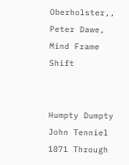Oberholster,, Peter Dawe, Mind Frame Shift


Humpty Dumpty John Tenniel 1871 Through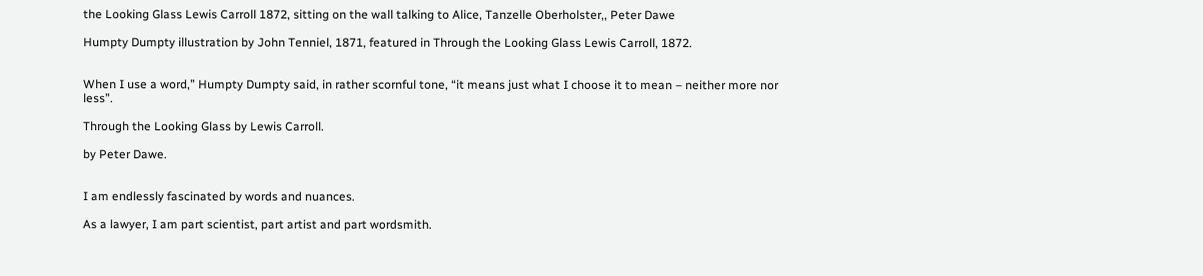the Looking Glass Lewis Carroll 1872, sitting on the wall talking to Alice, Tanzelle Oberholster,, Peter Dawe

Humpty Dumpty illustration by John Tenniel, 1871, featured in Through the Looking Glass Lewis Carroll, 1872.


When I use a word,” Humpty Dumpty said, in rather scornful tone, “it means just what I choose it to mean – neither more nor less”.

Through the Looking Glass by Lewis Carroll.

by Peter Dawe.


I am endlessly fascinated by words and nuances.

As a lawyer, I am part scientist, part artist and part wordsmith.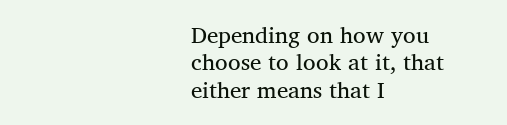Depending on how you choose to look at it, that either means that I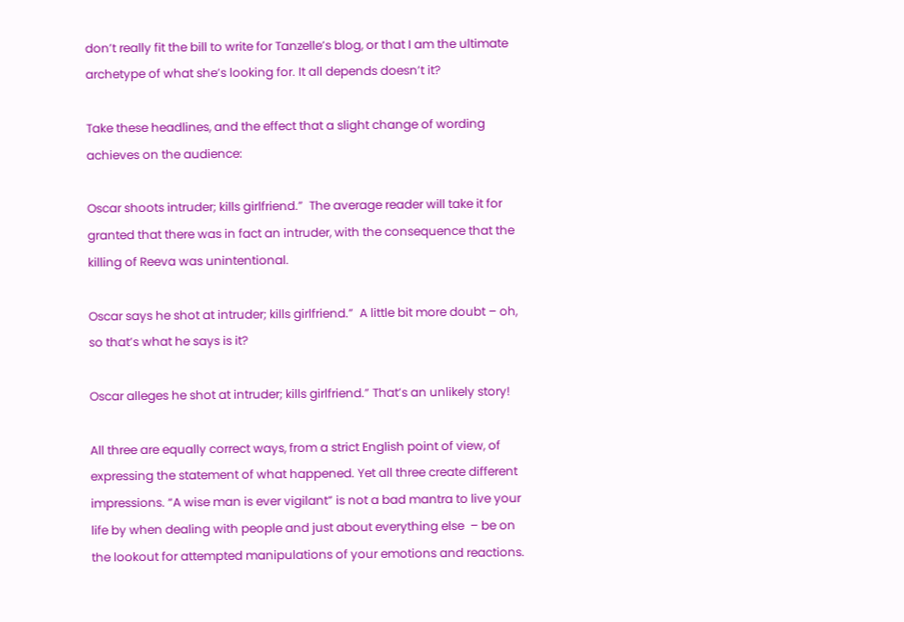don’t really fit the bill to write for Tanzelle’s blog, or that I am the ultimate archetype of what she’s looking for. It all depends doesn’t it?

Take these headlines, and the effect that a slight change of wording achieves on the audience:

Oscar shoots intruder; kills girlfriend.”  The average reader will take it for granted that there was in fact an intruder, with the consequence that the killing of Reeva was unintentional.

Oscar says he shot at intruder; kills girlfriend.”  A little bit more doubt – oh, so that’s what he says is it?

Oscar alleges he shot at intruder; kills girlfriend.” That’s an unlikely story!

All three are equally correct ways, from a strict English point of view, of expressing the statement of what happened. Yet all three create different impressions. “A wise man is ever vigilant” is not a bad mantra to live your life by when dealing with people and just about everything else  – be on the lookout for attempted manipulations of your emotions and reactions.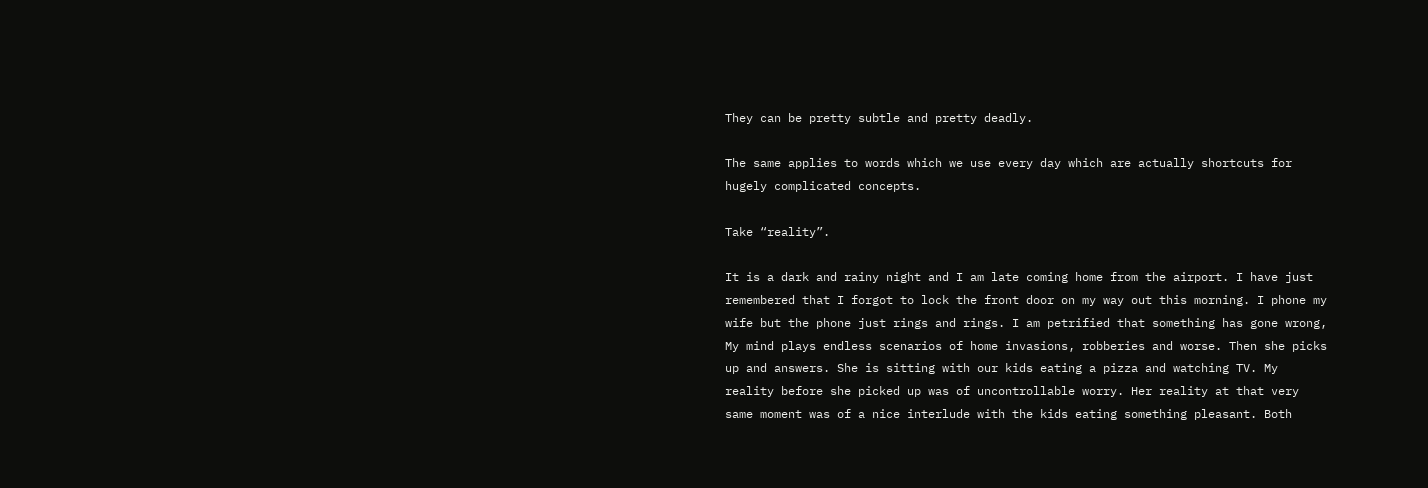They can be pretty subtle and pretty deadly.

The same applies to words which we use every day which are actually shortcuts for hugely complicated concepts.

Take “reality”.

It is a dark and rainy night and I am late coming home from the airport. I have just remembered that I forgot to lock the front door on my way out this morning. I phone my wife but the phone just rings and rings. I am petrified that something has gone wrong, My mind plays endless scenarios of home invasions, robberies and worse. Then she picks up and answers. She is sitting with our kids eating a pizza and watching TV. My reality before she picked up was of uncontrollable worry. Her reality at that very same moment was of a nice interlude with the kids eating something pleasant. Both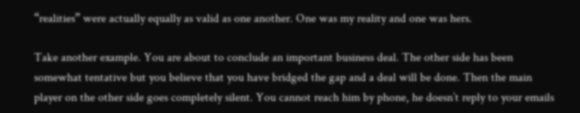“realities” were actually equally as valid as one another. One was my reality and one was hers.

Take another example. You are about to conclude an important business deal. The other side has been somewhat tentative but you believe that you have bridged the gap and a deal will be done. Then the main player on the other side goes completely silent. You cannot reach him by phone, he doesn’t reply to your emails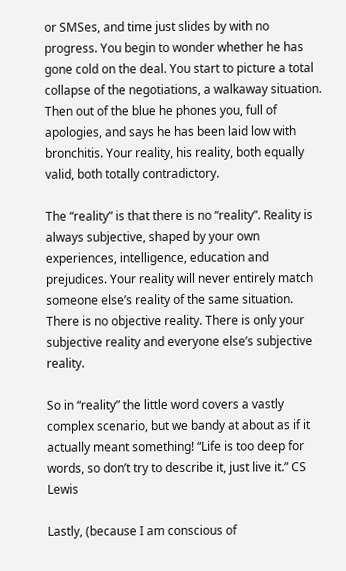or SMSes, and time just slides by with no progress. You begin to wonder whether he has gone cold on the deal. You start to picture a total collapse of the negotiations, a walkaway situation. Then out of the blue he phones you, full of apologies, and says he has been laid low with bronchitis. Your reality, his reality, both equally valid, both totally contradictory.

The “reality” is that there is no “reality”. Reality is always subjective, shaped by your own experiences, intelligence, education and prejudices. Your reality will never entirely match someone else’s reality of the same situation. There is no objective reality. There is only your subjective reality and everyone else’s subjective reality.

So in “reality” the little word covers a vastly complex scenario, but we bandy at about as if it actually meant something! “Life is too deep for words, so don’t try to describe it, just live it.” CS Lewis

Lastly, (because I am conscious of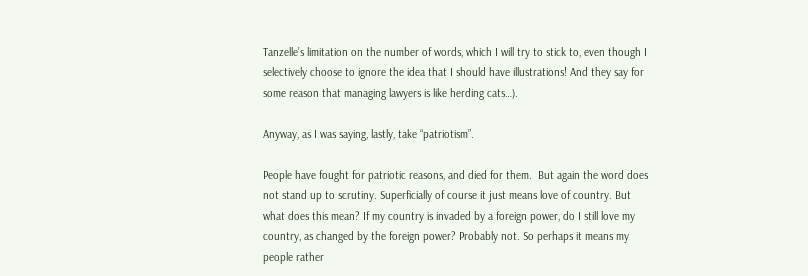Tanzelle’s limitation on the number of words, which I will try to stick to, even though I selectively choose to ignore the idea that I should have illustrations! And they say for some reason that managing lawyers is like herding cats…).

Anyway, as I was saying, lastly, take “patriotism”.

People have fought for patriotic reasons, and died for them.  But again the word does not stand up to scrutiny. Superficially of course it just means love of country. But what does this mean? If my country is invaded by a foreign power, do I still love my country, as changed by the foreign power? Probably not. So perhaps it means my people rather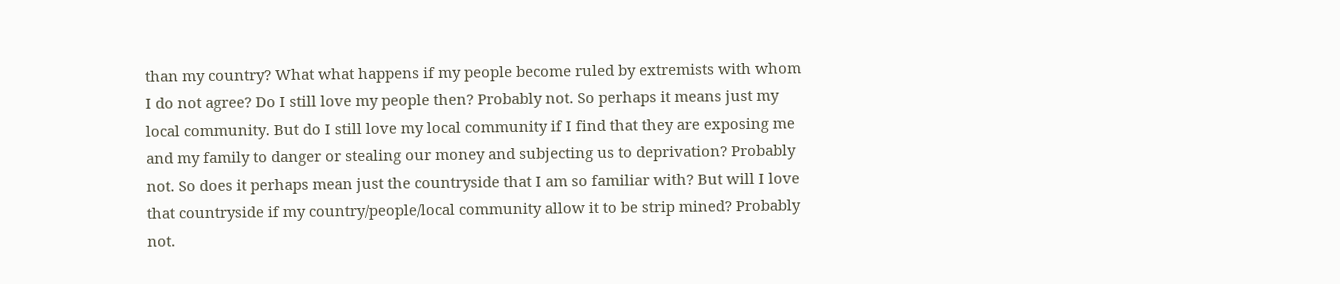than my country? What what happens if my people become ruled by extremists with whom I do not agree? Do I still love my people then? Probably not. So perhaps it means just my local community. But do I still love my local community if I find that they are exposing me and my family to danger or stealing our money and subjecting us to deprivation? Probably not. So does it perhaps mean just the countryside that I am so familiar with? But will I love that countryside if my country/people/local community allow it to be strip mined? Probably not.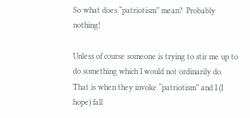So what does “patriotism” mean?  Probably nothing!

Unless of course someone is trying to stir me up to do something which I would not ordinarily do.  That is when they invoke “patriotism” and I (I hope) fall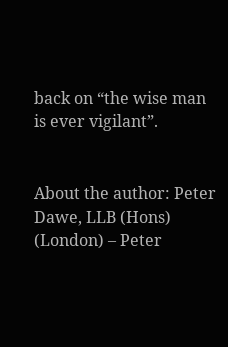back on “the wise man is ever vigilant”.


About the author: Peter Dawe, LLB (Hons) (London) – Peter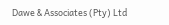Dawe & Associates (Pty) Ltd